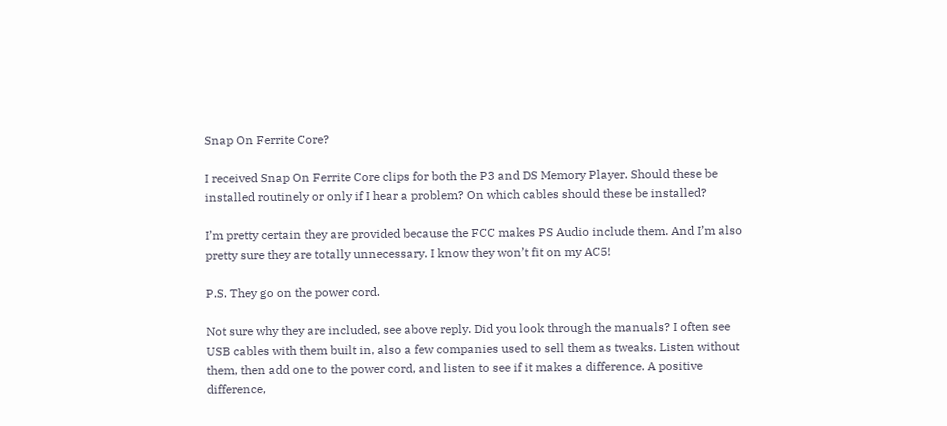Snap On Ferrite Core?

I received Snap On Ferrite Core clips for both the P3 and DS Memory Player. Should these be installed routinely or only if I hear a problem? On which cables should these be installed?

I’m pretty certain they are provided because the FCC makes PS Audio include them. And I’m also pretty sure they are totally unnecessary. I know they won’t fit on my AC5!

P.S. They go on the power cord.

Not sure why they are included, see above reply. Did you look through the manuals? I often see USB cables with them built in, also a few companies used to sell them as tweaks. Listen without them, then add one to the power cord, and listen to see if it makes a difference. A positive difference,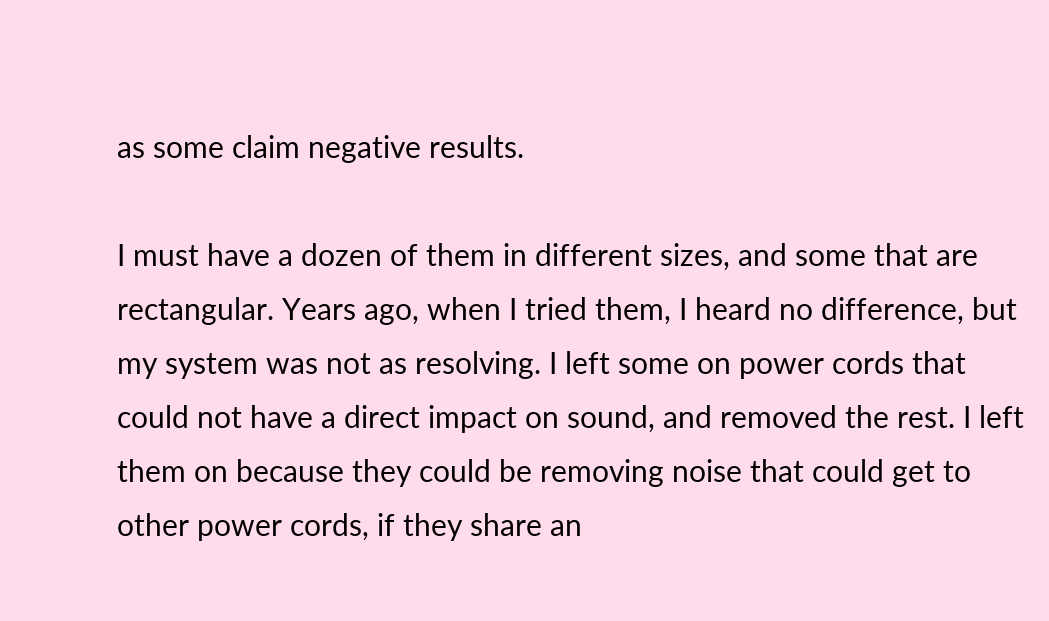as some claim negative results.

I must have a dozen of them in different sizes, and some that are rectangular. Years ago, when I tried them, I heard no difference, but my system was not as resolving. I left some on power cords that could not have a direct impact on sound, and removed the rest. I left them on because they could be removing noise that could get to other power cords, if they share an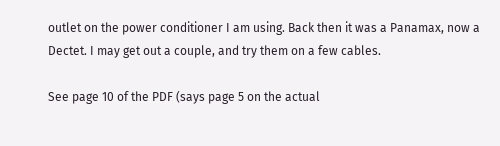outlet on the power conditioner I am using. Back then it was a Panamax, now a Dectet. I may get out a couple, and try them on a few cables.

See page 10 of the PDF (says page 5 on the actual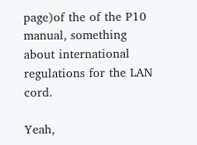page)of the of the P10 manual, something about international regulations for the LAN cord.

Yeah,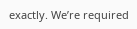exactly. We’re required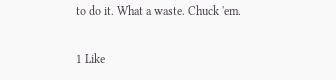to do it. What a waste. Chuck 'em.

1 Like